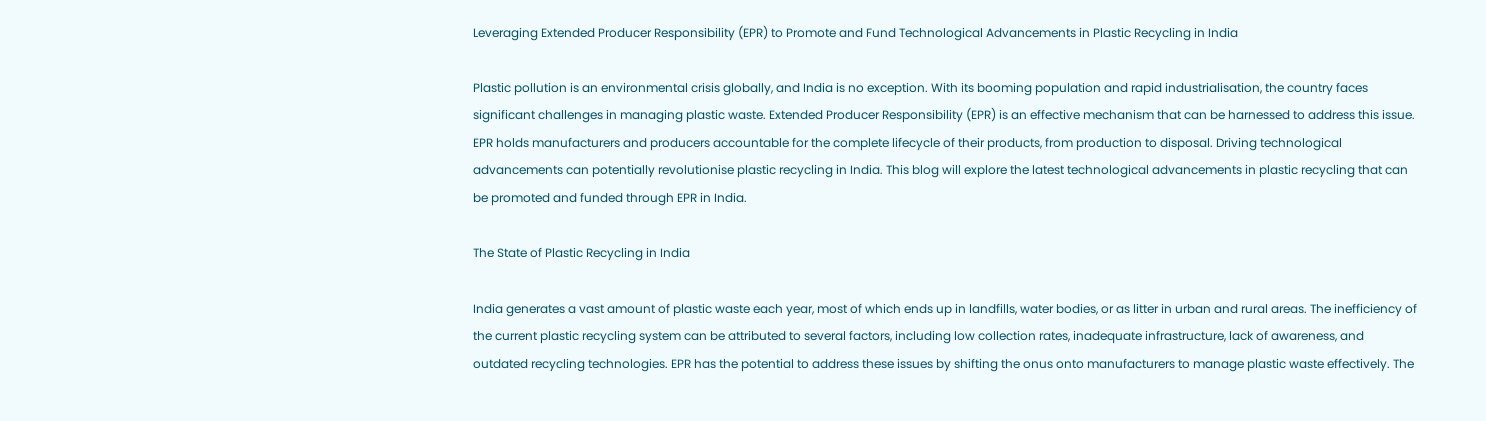Leveraging Extended Producer Responsibility (EPR) to Promote and Fund Technological Advancements in Plastic Recycling in India

Plastic pollution is an environmental crisis globally, and India is no exception. With its booming population and rapid industrialisation, the country faces significant challenges in managing plastic waste. Extended Producer Responsibility (EPR) is an effective mechanism that can be harnessed to address this issue. EPR holds manufacturers and producers accountable for the complete lifecycle of their products, from production to disposal. Driving technological advancements can potentially revolutionise plastic recycling in India. This blog will explore the latest technological advancements in plastic recycling that can be promoted and funded through EPR in India.

The State of Plastic Recycling in India

India generates a vast amount of plastic waste each year, most of which ends up in landfills, water bodies, or as litter in urban and rural areas. The inefficiency of the current plastic recycling system can be attributed to several factors, including low collection rates, inadequate infrastructure, lack of awareness, and outdated recycling technologies. EPR has the potential to address these issues by shifting the onus onto manufacturers to manage plastic waste effectively. The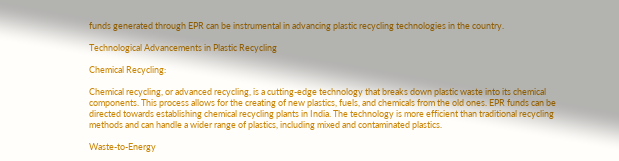funds generated through EPR can be instrumental in advancing plastic recycling technologies in the country.

Technological Advancements in Plastic Recycling

Chemical Recycling:

Chemical recycling, or advanced recycling, is a cutting-edge technology that breaks down plastic waste into its chemical components. This process allows for the creating of new plastics, fuels, and chemicals from the old ones. EPR funds can be directed towards establishing chemical recycling plants in India. The technology is more efficient than traditional recycling methods and can handle a wider range of plastics, including mixed and contaminated plastics.

Waste-to-Energy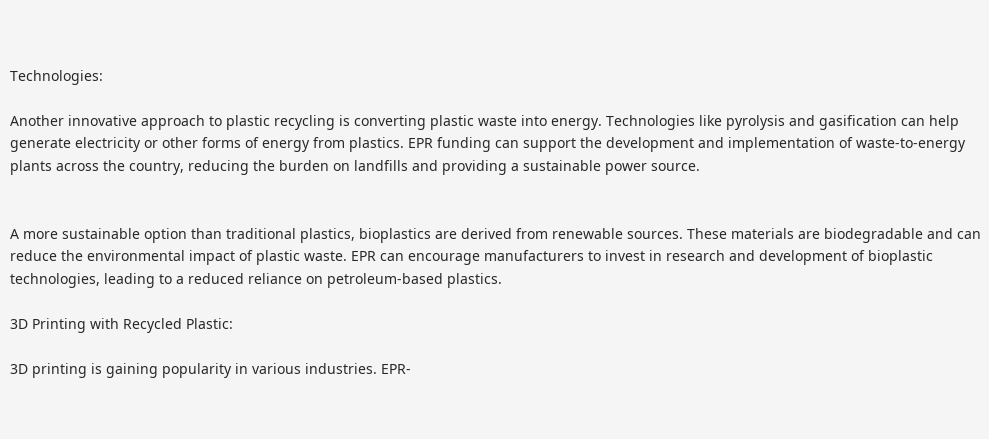Technologies:

Another innovative approach to plastic recycling is converting plastic waste into energy. Technologies like pyrolysis and gasification can help generate electricity or other forms of energy from plastics. EPR funding can support the development and implementation of waste-to-energy plants across the country, reducing the burden on landfills and providing a sustainable power source.


A more sustainable option than traditional plastics, bioplastics are derived from renewable sources. These materials are biodegradable and can reduce the environmental impact of plastic waste. EPR can encourage manufacturers to invest in research and development of bioplastic technologies, leading to a reduced reliance on petroleum-based plastics.

3D Printing with Recycled Plastic:

3D printing is gaining popularity in various industries. EPR-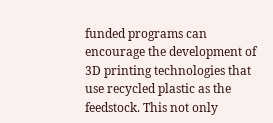funded programs can encourage the development of 3D printing technologies that use recycled plastic as the feedstock. This not only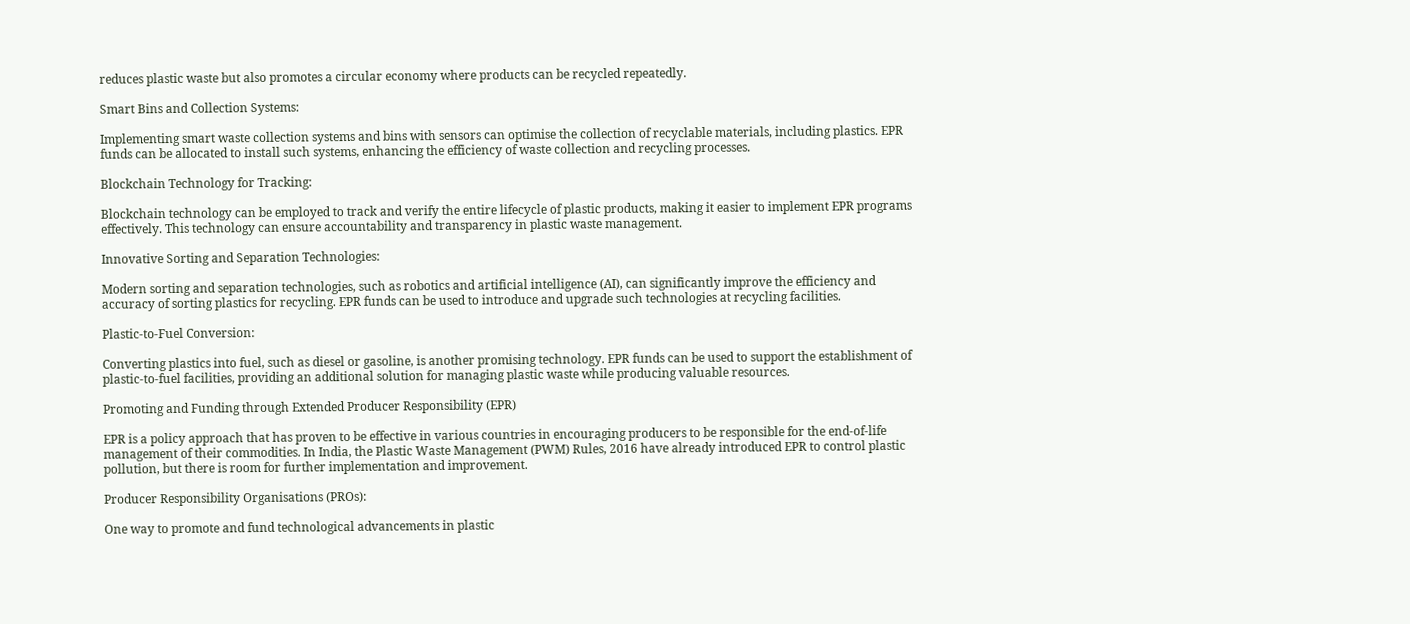reduces plastic waste but also promotes a circular economy where products can be recycled repeatedly.

Smart Bins and Collection Systems:

Implementing smart waste collection systems and bins with sensors can optimise the collection of recyclable materials, including plastics. EPR funds can be allocated to install such systems, enhancing the efficiency of waste collection and recycling processes.

Blockchain Technology for Tracking:

Blockchain technology can be employed to track and verify the entire lifecycle of plastic products, making it easier to implement EPR programs effectively. This technology can ensure accountability and transparency in plastic waste management.

Innovative Sorting and Separation Technologies:

Modern sorting and separation technologies, such as robotics and artificial intelligence (AI), can significantly improve the efficiency and accuracy of sorting plastics for recycling. EPR funds can be used to introduce and upgrade such technologies at recycling facilities.

Plastic-to-Fuel Conversion:

Converting plastics into fuel, such as diesel or gasoline, is another promising technology. EPR funds can be used to support the establishment of plastic-to-fuel facilities, providing an additional solution for managing plastic waste while producing valuable resources.

Promoting and Funding through Extended Producer Responsibility (EPR)

EPR is a policy approach that has proven to be effective in various countries in encouraging producers to be responsible for the end-of-life management of their commodities. In India, the Plastic Waste Management (PWM) Rules, 2016 have already introduced EPR to control plastic pollution, but there is room for further implementation and improvement.

Producer Responsibility Organisations (PROs):

One way to promote and fund technological advancements in plastic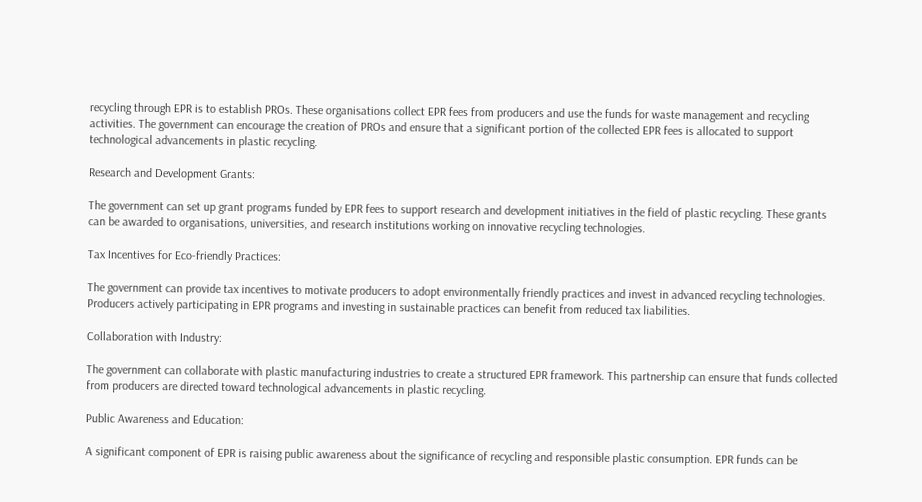recycling through EPR is to establish PROs. These organisations collect EPR fees from producers and use the funds for waste management and recycling activities. The government can encourage the creation of PROs and ensure that a significant portion of the collected EPR fees is allocated to support technological advancements in plastic recycling.

Research and Development Grants:

The government can set up grant programs funded by EPR fees to support research and development initiatives in the field of plastic recycling. These grants can be awarded to organisations, universities, and research institutions working on innovative recycling technologies.

Tax Incentives for Eco-friendly Practices:

The government can provide tax incentives to motivate producers to adopt environmentally friendly practices and invest in advanced recycling technologies. Producers actively participating in EPR programs and investing in sustainable practices can benefit from reduced tax liabilities.

Collaboration with Industry:

The government can collaborate with plastic manufacturing industries to create a structured EPR framework. This partnership can ensure that funds collected from producers are directed toward technological advancements in plastic recycling.

Public Awareness and Education:

A significant component of EPR is raising public awareness about the significance of recycling and responsible plastic consumption. EPR funds can be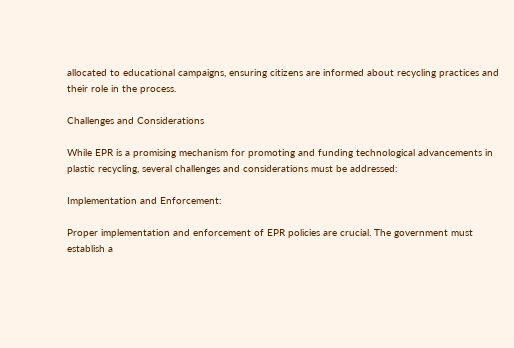allocated to educational campaigns, ensuring citizens are informed about recycling practices and their role in the process.

Challenges and Considerations

While EPR is a promising mechanism for promoting and funding technological advancements in plastic recycling, several challenges and considerations must be addressed:

Implementation and Enforcement:

Proper implementation and enforcement of EPR policies are crucial. The government must establish a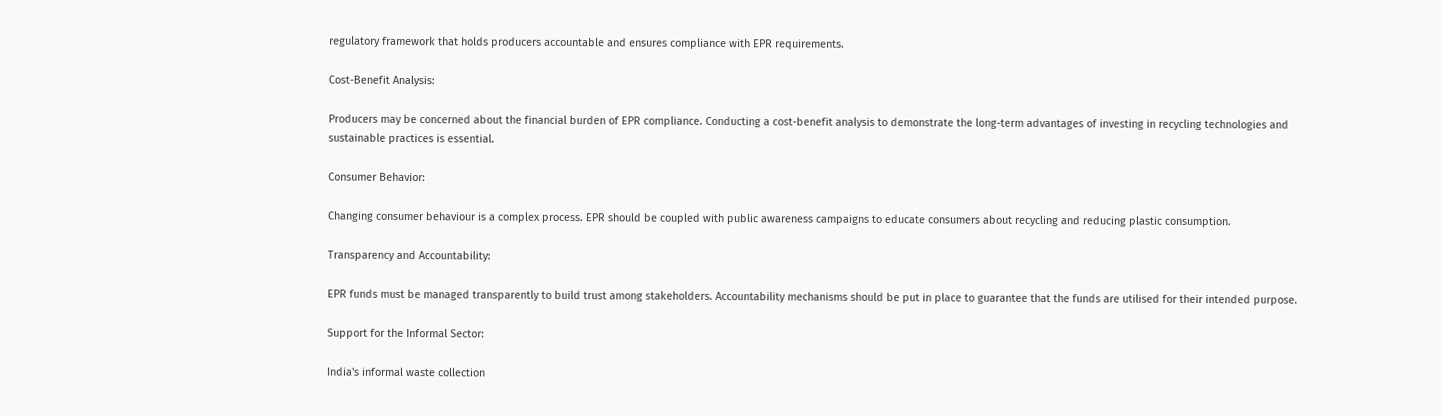regulatory framework that holds producers accountable and ensures compliance with EPR requirements.

Cost-Benefit Analysis:

Producers may be concerned about the financial burden of EPR compliance. Conducting a cost-benefit analysis to demonstrate the long-term advantages of investing in recycling technologies and sustainable practices is essential.

Consumer Behavior:

Changing consumer behaviour is a complex process. EPR should be coupled with public awareness campaigns to educate consumers about recycling and reducing plastic consumption.

Transparency and Accountability:

EPR funds must be managed transparently to build trust among stakeholders. Accountability mechanisms should be put in place to guarantee that the funds are utilised for their intended purpose.

Support for the Informal Sector:

India's informal waste collection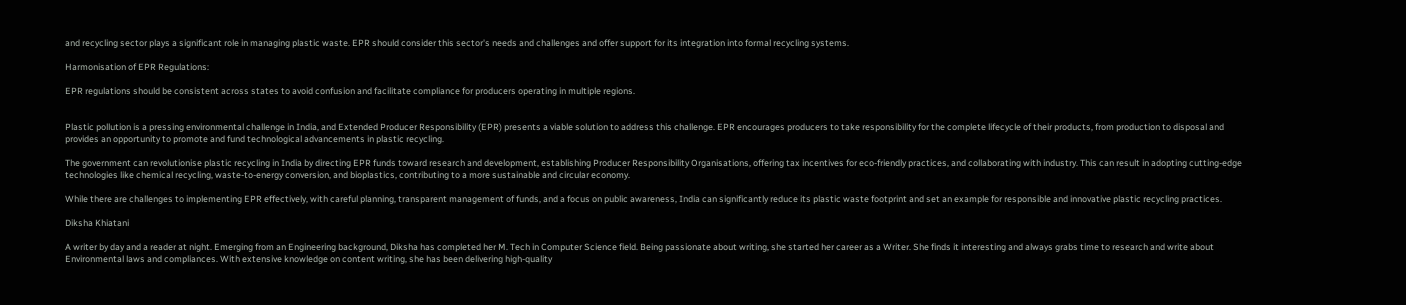and recycling sector plays a significant role in managing plastic waste. EPR should consider this sector's needs and challenges and offer support for its integration into formal recycling systems.

Harmonisation of EPR Regulations:

EPR regulations should be consistent across states to avoid confusion and facilitate compliance for producers operating in multiple regions.


Plastic pollution is a pressing environmental challenge in India, and Extended Producer Responsibility (EPR) presents a viable solution to address this challenge. EPR encourages producers to take responsibility for the complete lifecycle of their products, from production to disposal and provides an opportunity to promote and fund technological advancements in plastic recycling.

The government can revolutionise plastic recycling in India by directing EPR funds toward research and development, establishing Producer Responsibility Organisations, offering tax incentives for eco-friendly practices, and collaborating with industry. This can result in adopting cutting-edge technologies like chemical recycling, waste-to-energy conversion, and bioplastics, contributing to a more sustainable and circular economy.

While there are challenges to implementing EPR effectively, with careful planning, transparent management of funds, and a focus on public awareness, India can significantly reduce its plastic waste footprint and set an example for responsible and innovative plastic recycling practices.

Diksha Khiatani

A writer by day and a reader at night. Emerging from an Engineering background, Diksha has completed her M. Tech in Computer Science field. Being passionate about writing, she started her career as a Writer. She finds it interesting and always grabs time to research and write about Environmental laws and compliances. With extensive knowledge on content writing, she has been delivering high-quality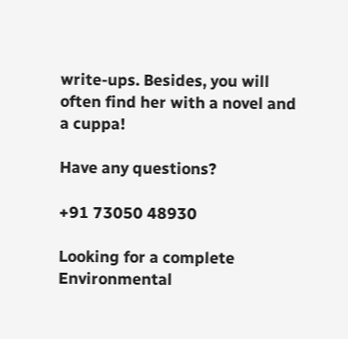write-ups. Besides, you will often find her with a novel and a cuppa!

Have any questions?

+91 73050 48930

Looking for a complete Environmental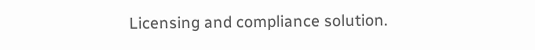Licensing and compliance solution.